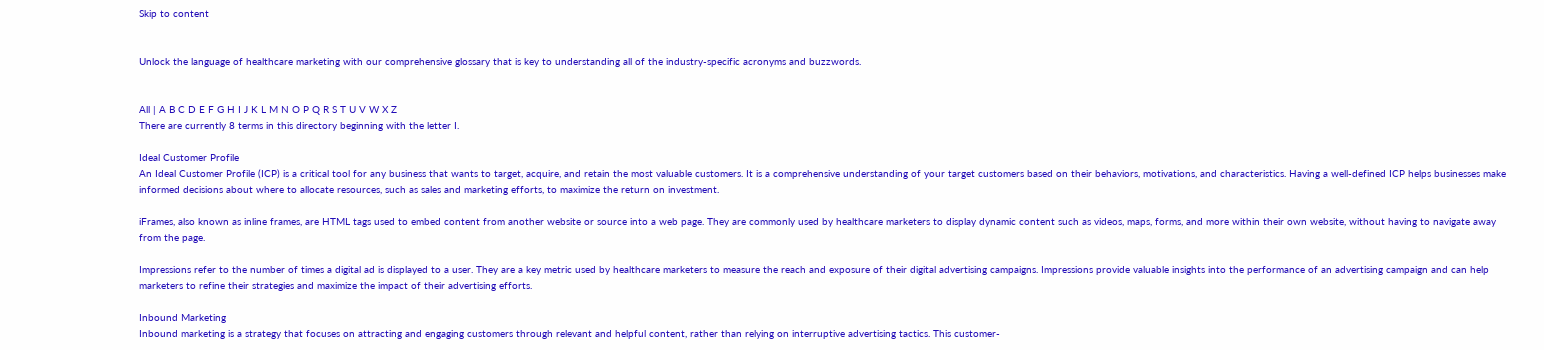Skip to content


Unlock the language of healthcare marketing with our comprehensive glossary that is key to understanding all of the industry-specific acronyms and buzzwords.


All | A B C D E F G H I J K L M N O P Q R S T U V W X Z
There are currently 8 terms in this directory beginning with the letter I.

Ideal Customer Profile
An Ideal Customer Profile (ICP) is a critical tool for any business that wants to target, acquire, and retain the most valuable customers. It is a comprehensive understanding of your target customers based on their behaviors, motivations, and characteristics. Having a well-defined ICP helps businesses make informed decisions about where to allocate resources, such as sales and marketing efforts, to maximize the return on investment.

iFrames, also known as inline frames, are HTML tags used to embed content from another website or source into a web page. They are commonly used by healthcare marketers to display dynamic content such as videos, maps, forms, and more within their own website, without having to navigate away from the page.

Impressions refer to the number of times a digital ad is displayed to a user. They are a key metric used by healthcare marketers to measure the reach and exposure of their digital advertising campaigns. Impressions provide valuable insights into the performance of an advertising campaign and can help marketers to refine their strategies and maximize the impact of their advertising efforts.

Inbound Marketing
Inbound marketing is a strategy that focuses on attracting and engaging customers through relevant and helpful content, rather than relying on interruptive advertising tactics. This customer-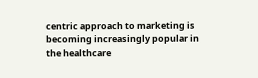centric approach to marketing is becoming increasingly popular in the healthcare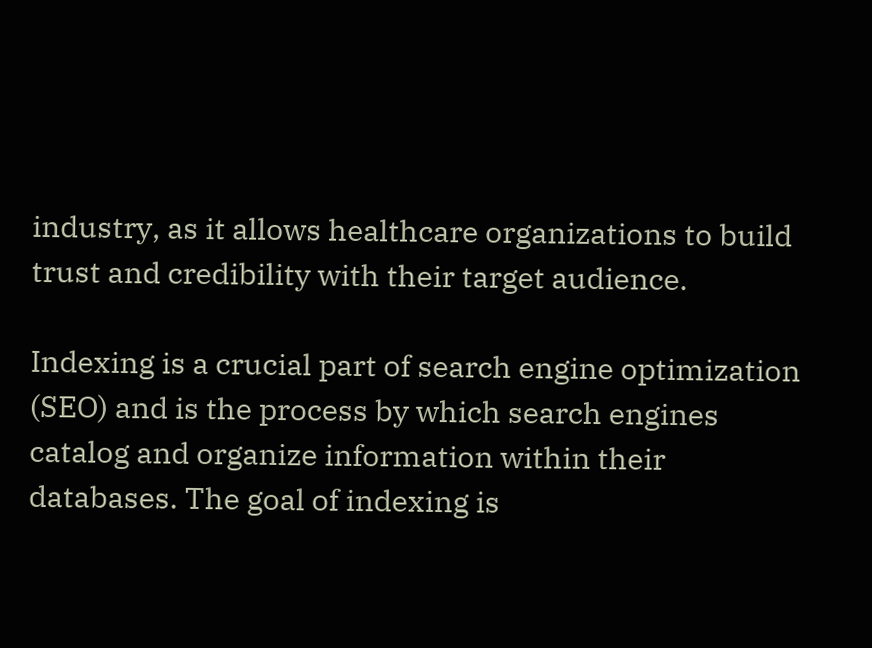industry, as it allows healthcare organizations to build trust and credibility with their target audience.

Indexing is a crucial part of search engine optimization (SEO) and is the process by which search engines catalog and organize information within their databases. The goal of indexing is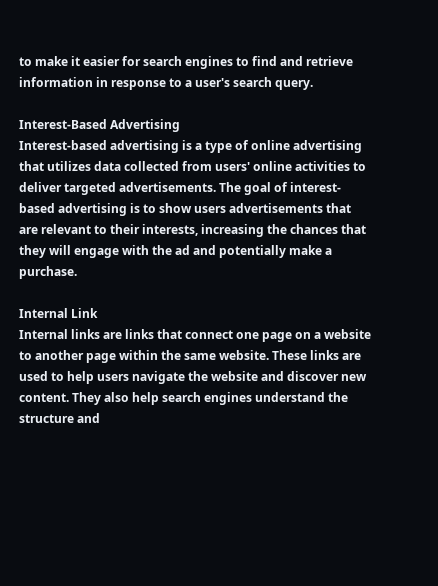to make it easier for search engines to find and retrieve information in response to a user's search query.

Interest-Based Advertising
Interest-based advertising is a type of online advertising that utilizes data collected from users' online activities to deliver targeted advertisements. The goal of interest-based advertising is to show users advertisements that are relevant to their interests, increasing the chances that they will engage with the ad and potentially make a purchase.

Internal Link
Internal links are links that connect one page on a website to another page within the same website. These links are used to help users navigate the website and discover new content. They also help search engines understand the structure and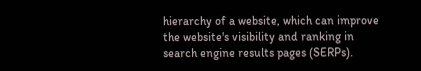hierarchy of a website, which can improve the website's visibility and ranking in search engine results pages (SERPs).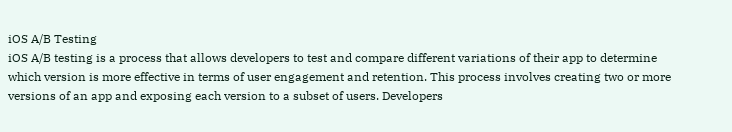iOS A/B Testing
iOS A/B testing is a process that allows developers to test and compare different variations of their app to determine which version is more effective in terms of user engagement and retention. This process involves creating two or more versions of an app and exposing each version to a subset of users. Developers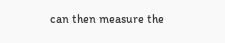can then measure the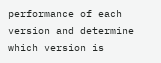performance of each version and determine which version is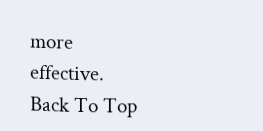more effective.
Back To Top